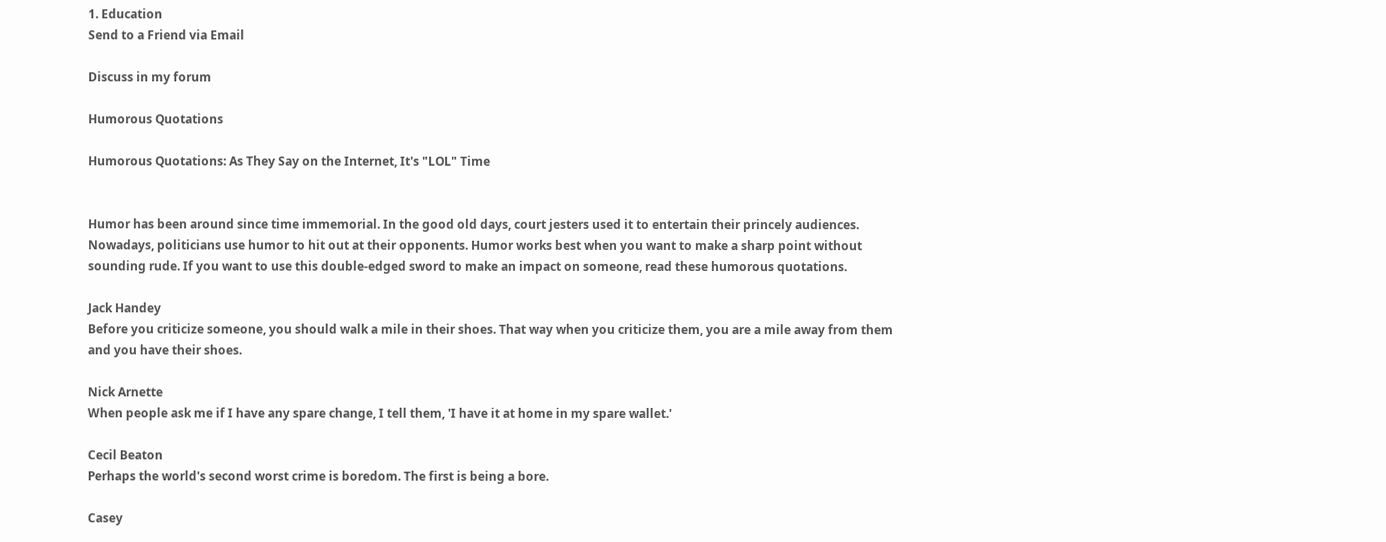1. Education
Send to a Friend via Email

Discuss in my forum

Humorous Quotations

Humorous Quotations: As They Say on the Internet, It's "LOL" Time


Humor has been around since time immemorial. In the good old days, court jesters used it to entertain their princely audiences. Nowadays, politicians use humor to hit out at their opponents. Humor works best when you want to make a sharp point without sounding rude. If you want to use this double-edged sword to make an impact on someone, read these humorous quotations.

Jack Handey
Before you criticize someone, you should walk a mile in their shoes. That way when you criticize them, you are a mile away from them and you have their shoes.

Nick Arnette
When people ask me if I have any spare change, I tell them, 'I have it at home in my spare wallet.'

Cecil Beaton
Perhaps the world's second worst crime is boredom. The first is being a bore.

Casey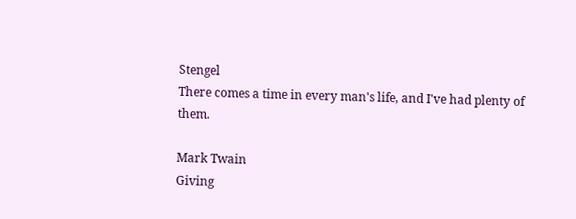Stengel
There comes a time in every man's life, and I've had plenty of them.

Mark Twain
Giving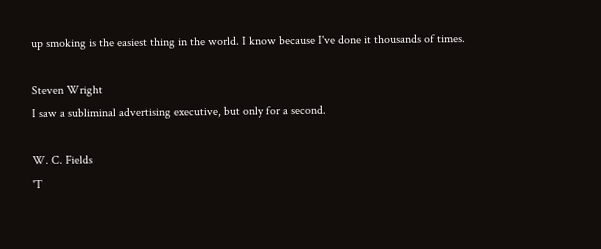up smoking is the easiest thing in the world. I know because I've done it thousands of times.

Steven Wright
I saw a subliminal advertising executive, but only for a second.

W. C. Fields
'T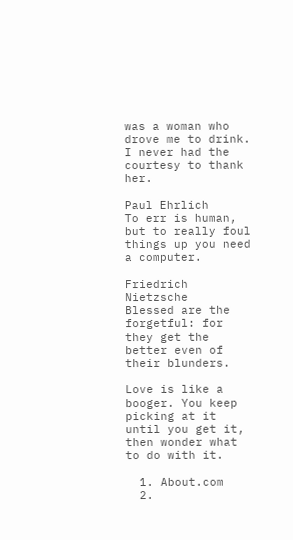was a woman who drove me to drink. I never had the courtesy to thank her.

Paul Ehrlich
To err is human, but to really foul things up you need a computer.

Friedrich Nietzsche
Blessed are the forgetful: for they get the better even of their blunders.

Love is like a booger. You keep picking at it until you get it, then wonder what to do with it.

  1. About.com
  2.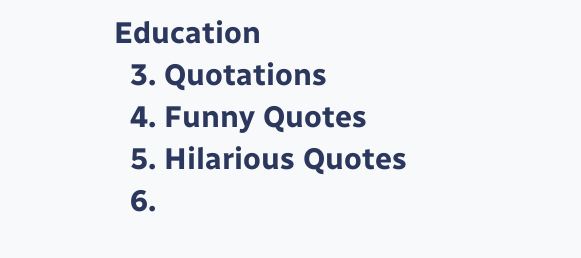Education
  3. Quotations
  4. Funny Quotes
  5. Hilarious Quotes
  6.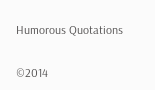Humorous Quotations

©2014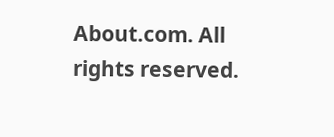About.com. All rights reserved.